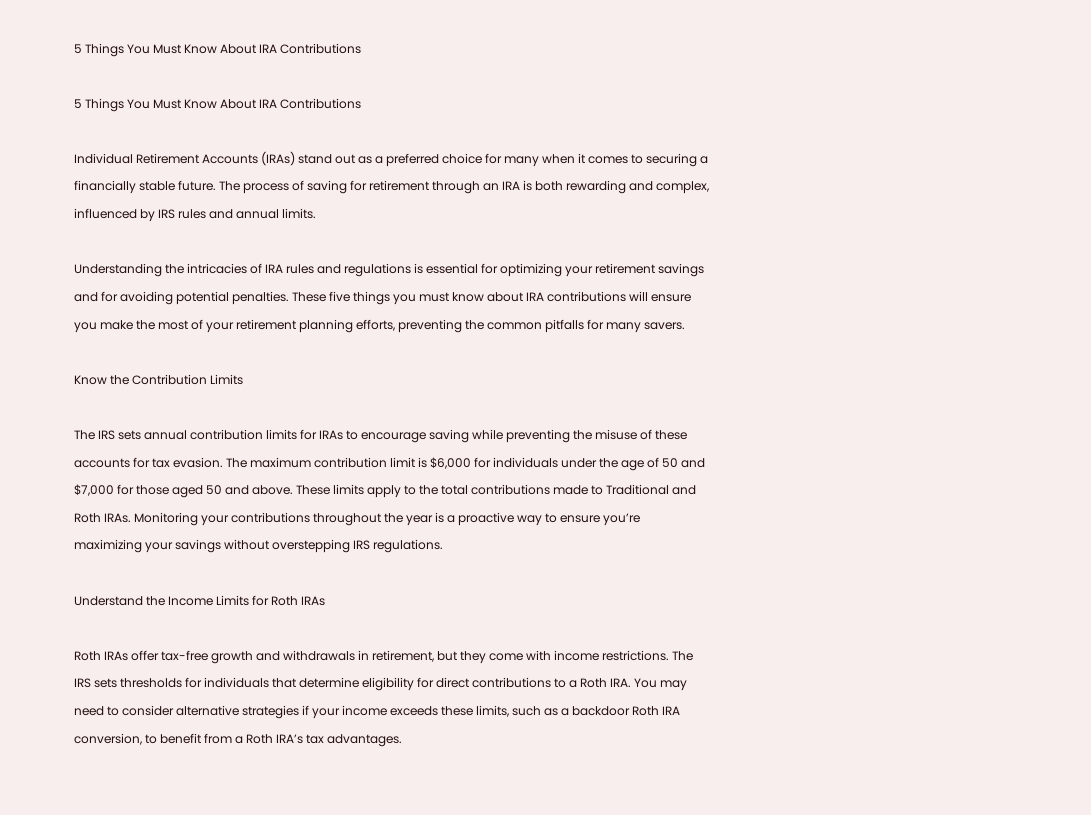5 Things You Must Know About IRA Contributions

5 Things You Must Know About IRA Contributions

Individual Retirement Accounts (IRAs) stand out as a preferred choice for many when it comes to securing a financially stable future. The process of saving for retirement through an IRA is both rewarding and complex, influenced by IRS rules and annual limits.

Understanding the intricacies of IRA rules and regulations is essential for optimizing your retirement savings and for avoiding potential penalties. These five things you must know about IRA contributions will ensure you make the most of your retirement planning efforts, preventing the common pitfalls for many savers.

Know the Contribution Limits

The IRS sets annual contribution limits for IRAs to encourage saving while preventing the misuse of these accounts for tax evasion. The maximum contribution limit is $6,000 for individuals under the age of 50 and $7,000 for those aged 50 and above. These limits apply to the total contributions made to Traditional and Roth IRAs. Monitoring your contributions throughout the year is a proactive way to ensure you’re maximizing your savings without overstepping IRS regulations.

Understand the Income Limits for Roth IRAs

Roth IRAs offer tax-free growth and withdrawals in retirement, but they come with income restrictions. The IRS sets thresholds for individuals that determine eligibility for direct contributions to a Roth IRA. You may need to consider alternative strategies if your income exceeds these limits, such as a backdoor Roth IRA conversion, to benefit from a Roth IRA’s tax advantages.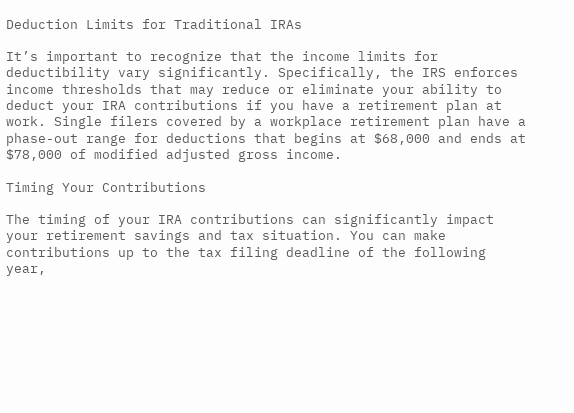Deduction Limits for Traditional IRAs

It’s important to recognize that the income limits for deductibility vary significantly. Specifically, the IRS enforces income thresholds that may reduce or eliminate your ability to deduct your IRA contributions if you have a retirement plan at work. Single filers covered by a workplace retirement plan have a phase-out range for deductions that begins at $68,000 and ends at $78,000 of modified adjusted gross income.

Timing Your Contributions

The timing of your IRA contributions can significantly impact your retirement savings and tax situation. You can make contributions up to the tax filing deadline of the following year,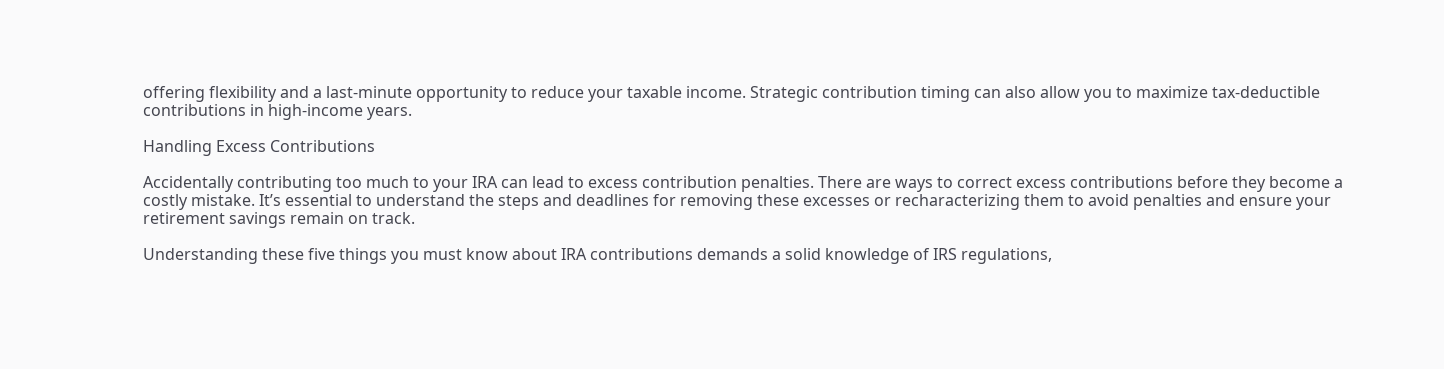offering flexibility and a last-minute opportunity to reduce your taxable income. Strategic contribution timing can also allow you to maximize tax-deductible contributions in high-income years.

Handling Excess Contributions

Accidentally contributing too much to your IRA can lead to excess contribution penalties. There are ways to correct excess contributions before they become a costly mistake. It’s essential to understand the steps and deadlines for removing these excesses or recharacterizing them to avoid penalties and ensure your retirement savings remain on track.

Understanding these five things you must know about IRA contributions demands a solid knowledge of IRS regulations,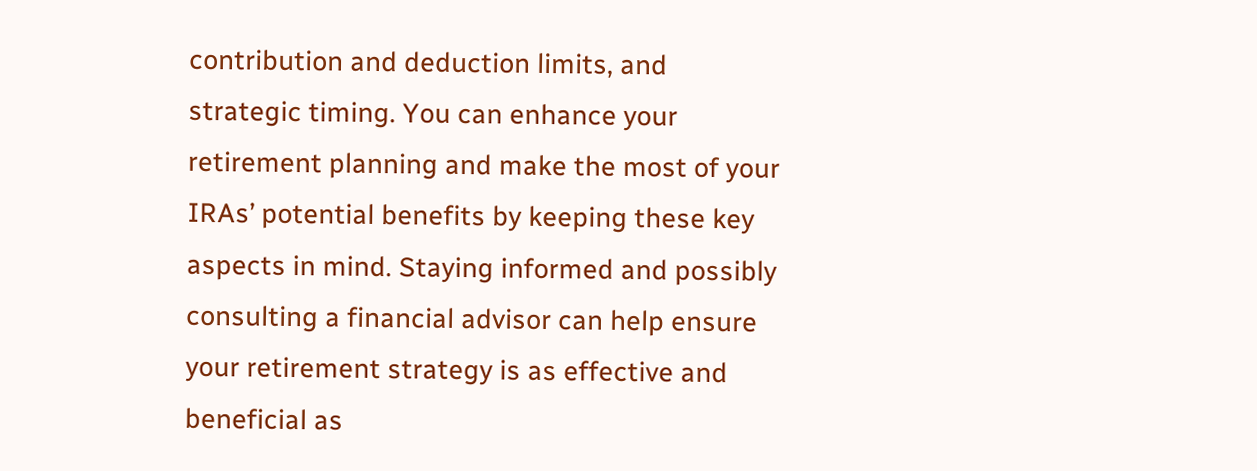contribution and deduction limits, and strategic timing. You can enhance your retirement planning and make the most of your IRAs’ potential benefits by keeping these key aspects in mind. Staying informed and possibly consulting a financial advisor can help ensure your retirement strategy is as effective and beneficial as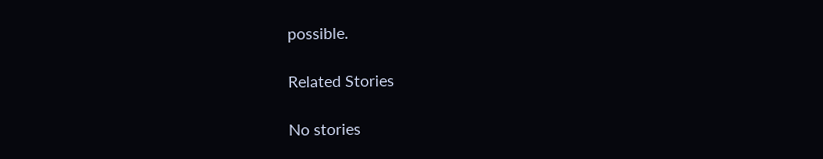possible.

Related Stories

No stories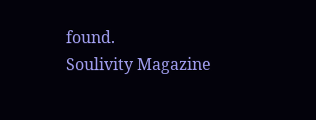found.
Soulivity Magazine